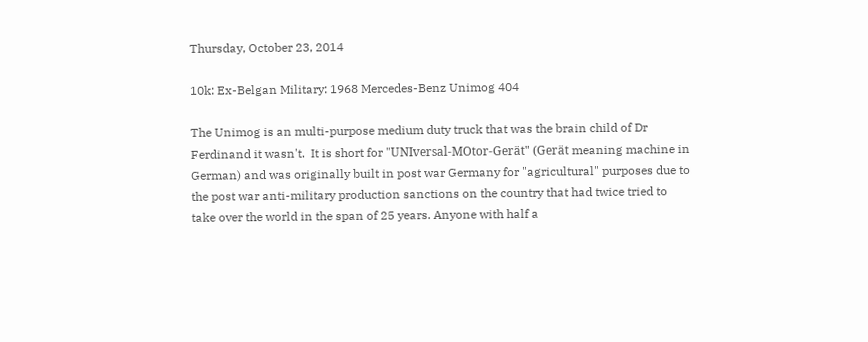Thursday, October 23, 2014

10k: Ex-Belgan Military: 1968 Mercedes-Benz Unimog 404

The Unimog is an multi-purpose medium duty truck that was the brain child of Dr Ferdinand it wasn't.  It is short for "UNIversal-MOtor-Gerät" (Gerät meaning machine in German) and was originally built in post war Germany for "agricultural" purposes due to the post war anti-military production sanctions on the country that had twice tried to take over the world in the span of 25 years. Anyone with half a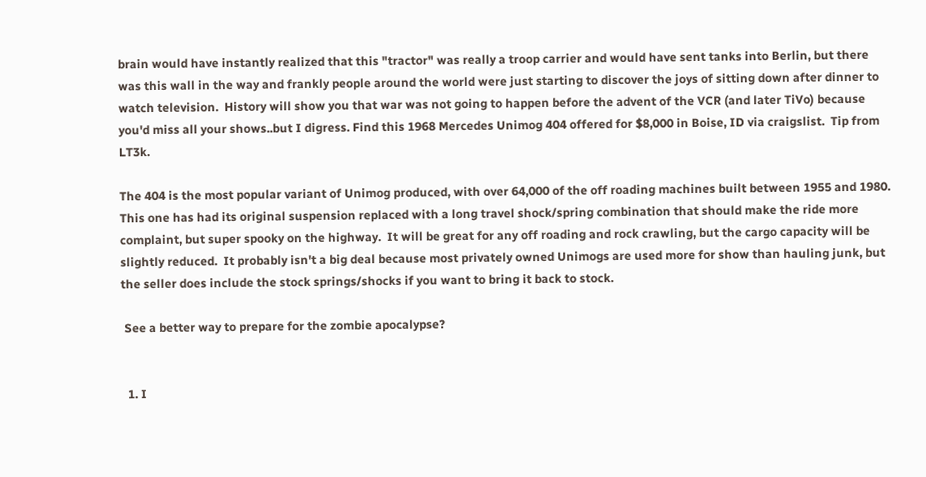brain would have instantly realized that this "tractor" was really a troop carrier and would have sent tanks into Berlin, but there was this wall in the way and frankly people around the world were just starting to discover the joys of sitting down after dinner to watch television.  History will show you that war was not going to happen before the advent of the VCR (and later TiVo) because you'd miss all your shows..but I digress. Find this 1968 Mercedes Unimog 404 offered for $8,000 in Boise, ID via craigslist.  Tip from LT3k.

The 404 is the most popular variant of Unimog produced, with over 64,000 of the off roading machines built between 1955 and 1980.  This one has had its original suspension replaced with a long travel shock/spring combination that should make the ride more complaint, but super spooky on the highway.  It will be great for any off roading and rock crawling, but the cargo capacity will be slightly reduced.  It probably isn't a big deal because most privately owned Unimogs are used more for show than hauling junk, but the seller does include the stock springs/shocks if you want to bring it back to stock.

 See a better way to prepare for the zombie apocalypse?


  1. I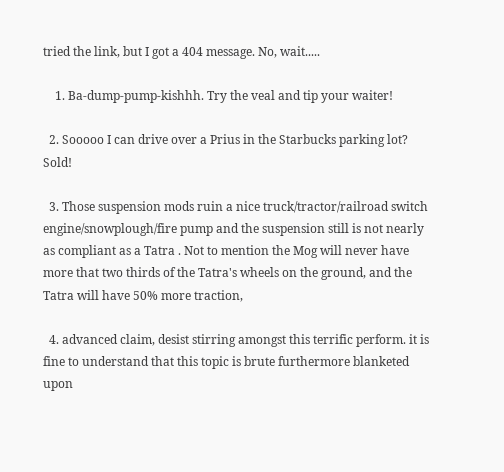tried the link, but I got a 404 message. No, wait.....

    1. Ba-dump-pump-kishhh. Try the veal and tip your waiter!

  2. Sooooo I can drive over a Prius in the Starbucks parking lot? Sold!

  3. Those suspension mods ruin a nice truck/tractor/railroad switch engine/snowplough/fire pump and the suspension still is not nearly as compliant as a Tatra . Not to mention the Mog will never have more that two thirds of the Tatra's wheels on the ground, and the Tatra will have 50% more traction,

  4. advanced claim, desist stirring amongst this terrific perform. it is fine to understand that this topic is brute furthermore blanketed upon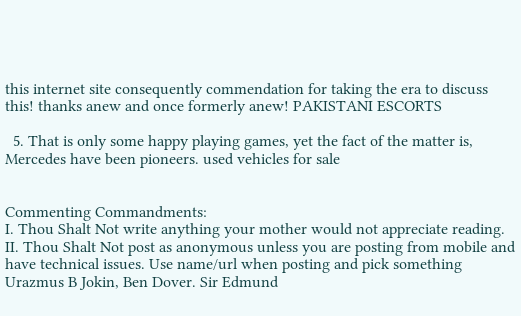this internet site consequently commendation for taking the era to discuss this! thanks anew and once formerly anew! PAKISTANI ESCORTS

  5. That is only some happy playing games, yet the fact of the matter is, Mercedes have been pioneers. used vehicles for sale


Commenting Commandments:
I. Thou Shalt Not write anything your mother would not appreciate reading.
II. Thou Shalt Not post as anonymous unless you are posting from mobile and have technical issues. Use name/url when posting and pick something Urazmus B Jokin, Ben Dover. Sir Edmund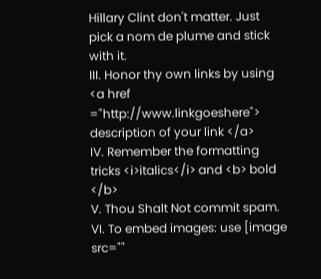Hillary Clint don't matter. Just pick a nom de plume and stick with it.
III. Honor thy own links by using <a href ="http://www.linkgoeshere"> description of your link </a>
IV. Remember the formatting tricks <i>italics</i> and <b> bold </b>
V. Thou Shalt Not commit spam.
VI. To embed images: use [image src=""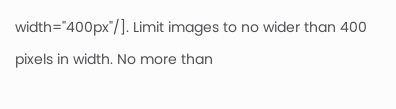width="400px"/]. Limit images to no wider than 400 pixels in width. No more than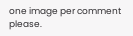one image per comment please.